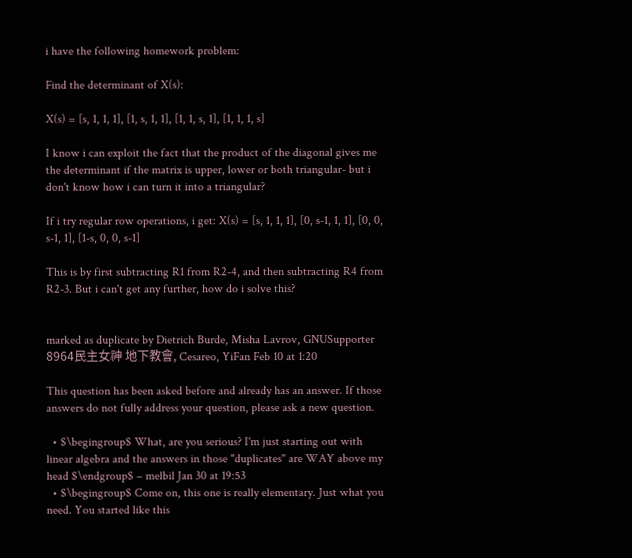i have the following homework problem:

Find the determinant of X(s):

X(s) = [s, 1, 1, 1], [1, s, 1, 1], [1, 1, s, 1], [1, 1, 1, s]

I know i can exploit the fact that the product of the diagonal gives me the determinant if the matrix is upper, lower or both triangular- but i don't know how i can turn it into a triangular?

If i try regular row operations, i get: X(s) = [s, 1, 1, 1], [0, s-1, 1, 1], [0, 0, s-1, 1], [1-s, 0, 0, s-1]

This is by first subtracting R1 from R2-4, and then subtracting R4 from R2-3. But i can't get any further, how do i solve this?


marked as duplicate by Dietrich Burde, Misha Lavrov, GNUSupporter 8964民主女神 地下教會, Cesareo, YiFan Feb 10 at 1:20

This question has been asked before and already has an answer. If those answers do not fully address your question, please ask a new question.

  • $\begingroup$ What, are you serious? I'm just starting out with linear algebra and the answers in those "duplicates" are WAY above my head $\endgroup$ – melbil Jan 30 at 19:53
  • $\begingroup$ Come on, this one is really elementary. Just what you need. You started like this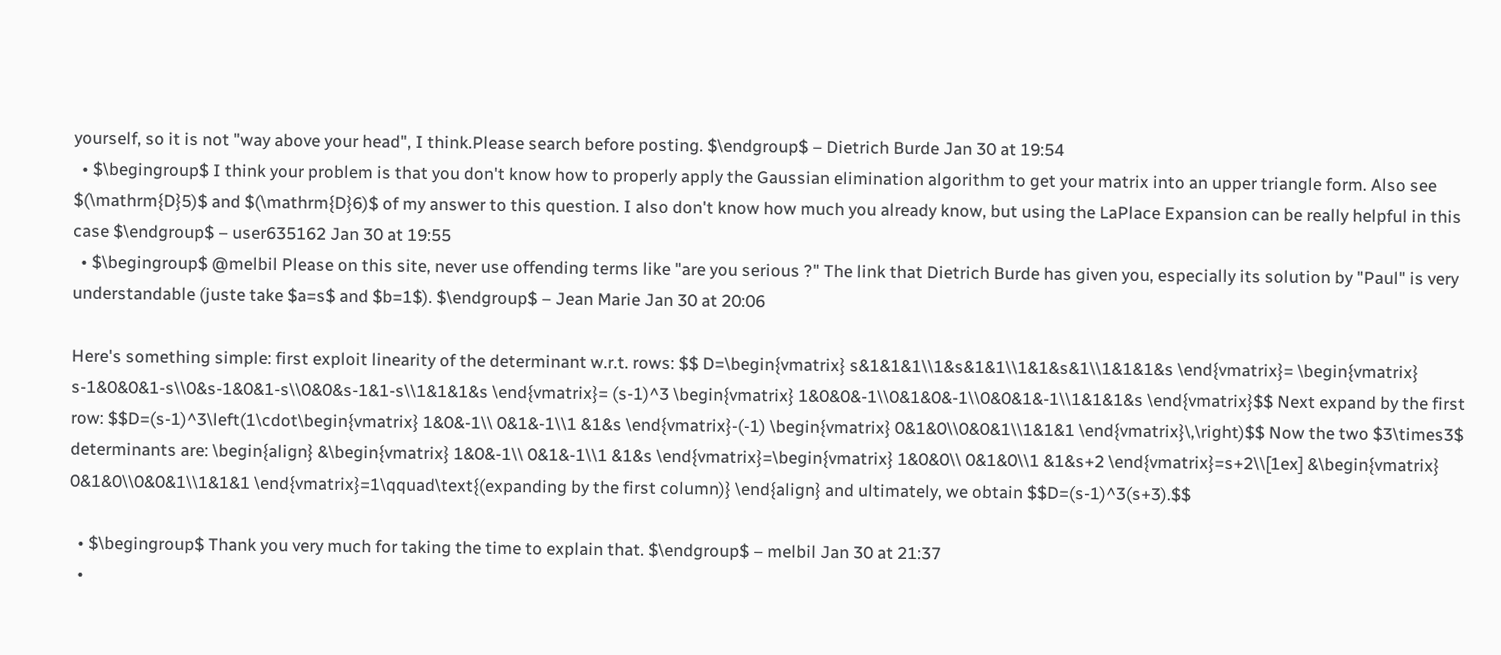yourself, so it is not "way above your head", I think.Please search before posting. $\endgroup$ – Dietrich Burde Jan 30 at 19:54
  • $\begingroup$ I think your problem is that you don't know how to properly apply the Gaussian elimination algorithm to get your matrix into an upper triangle form. Also see $(\mathrm{D}5)$ and $(\mathrm{D}6)$ of my answer to this question. I also don't know how much you already know, but using the LaPlace Expansion can be really helpful in this case $\endgroup$ – user635162 Jan 30 at 19:55
  • $\begingroup$ @melbil Please on this site, never use offending terms like "are you serious ?" The link that Dietrich Burde has given you, especially its solution by "Paul" is very understandable (juste take $a=s$ and $b=1$). $\endgroup$ – Jean Marie Jan 30 at 20:06

Here's something simple: first exploit linearity of the determinant w.r.t. rows: $$ D=\begin{vmatrix} s&1&1&1\\1&s&1&1\\1&1&s&1\\1&1&1&s \end{vmatrix}= \begin{vmatrix} s-1&0&0&1-s\\0&s-1&0&1-s\\0&0&s-1&1-s\\1&1&1&s \end{vmatrix}= (s-1)^3 \begin{vmatrix} 1&0&0&-1\\0&1&0&-1\\0&0&1&-1\\1&1&1&s \end{vmatrix}$$ Next expand by the first row: $$D=(s-1)^3\left(1\cdot\begin{vmatrix} 1&0&-1\\ 0&1&-1\\1 &1&s \end{vmatrix}-(-1) \begin{vmatrix} 0&1&0\\0&0&1\\1&1&1 \end{vmatrix}\,\right)$$ Now the two $3\times3$ determinants are: \begin{align} &\begin{vmatrix} 1&0&-1\\ 0&1&-1\\1 &1&s \end{vmatrix}=\begin{vmatrix} 1&0&0\\ 0&1&0\\1 &1&s+2 \end{vmatrix}=s+2\\[1ex] &\begin{vmatrix} 0&1&0\\0&0&1\\1&1&1 \end{vmatrix}=1\qquad\text{(expanding by the first column)} \end{align} and ultimately, we obtain $$D=(s-1)^3(s+3).$$

  • $\begingroup$ Thank you very much for taking the time to explain that. $\endgroup$ – melbil Jan 30 at 21:37
  •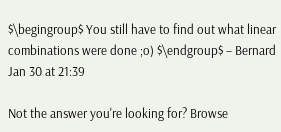$\begingroup$ You still have to find out what linear combinations were done ;o) $\endgroup$ – Bernard Jan 30 at 21:39

Not the answer you're looking for? Browse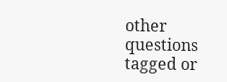other questions tagged or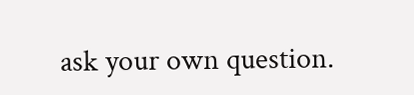ask your own question.